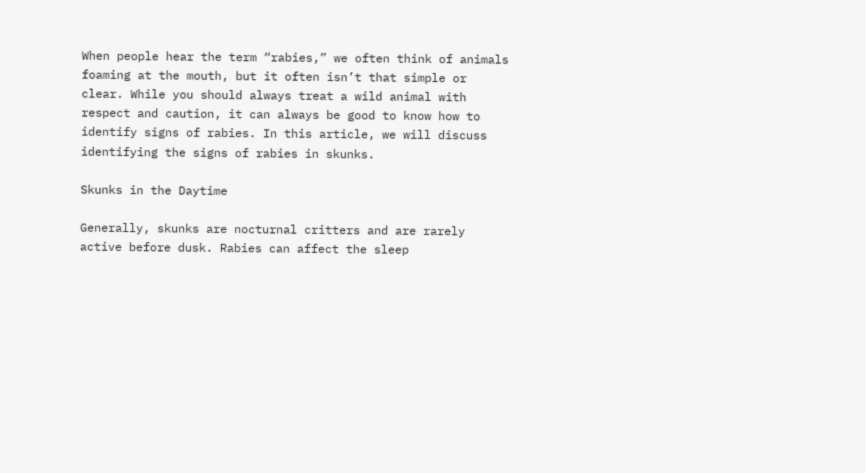When people hear the term “rabies,” we often think of animals foaming at the mouth, but it often isn’t that simple or clear. While you should always treat a wild animal with respect and caution, it can always be good to know how to identify signs of rabies. In this article, we will discuss identifying the signs of rabies in skunks.

Skunks in the Daytime

Generally, skunks are nocturnal critters and are rarely active before dusk. Rabies can affect the sleep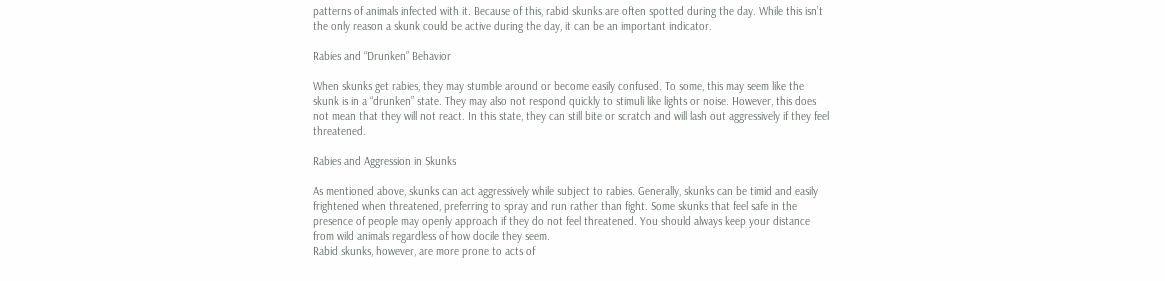patterns of animals infected with it. Because of this, rabid skunks are often spotted during the day. While this isn’t the only reason a skunk could be active during the day, it can be an important indicator.

Rabies and “Drunken” Behavior

When skunks get rabies, they may stumble around or become easily confused. To some, this may seem like the skunk is in a “drunken” state. They may also not respond quickly to stimuli like lights or noise. However, this does not mean that they will not react. In this state, they can still bite or scratch and will lash out aggressively if they feel threatened.

Rabies and Aggression in Skunks

As mentioned above, skunks can act aggressively while subject to rabies. Generally, skunks can be timid and easily frightened when threatened, preferring to spray and run rather than fight. Some skunks that feel safe in the presence of people may openly approach if they do not feel threatened. You should always keep your distance from wild animals regardless of how docile they seem.
Rabid skunks, however, are more prone to acts of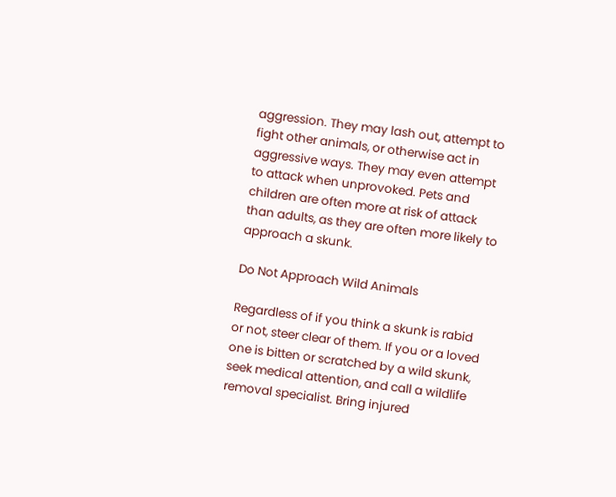aggression. They may lash out, attempt to fight other animals, or otherwise act in aggressive ways. They may even attempt to attack when unprovoked. Pets and children are often more at risk of attack than adults, as they are often more likely to approach a skunk.

Do Not Approach Wild Animals

Regardless of if you think a skunk is rabid or not, steer clear of them. If you or a loved one is bitten or scratched by a wild skunk, seek medical attention, and call a wildlife removal specialist. Bring injured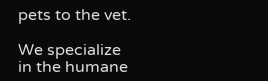pets to the vet.

We specialize in the humane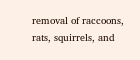removal of raccoons, rats, squirrels, and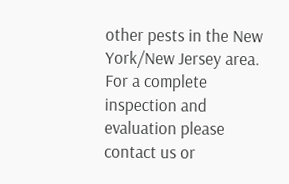other pests in the New York/New Jersey area. For a complete inspection and evaluation please contact us or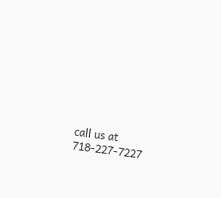call us at 718-227-7227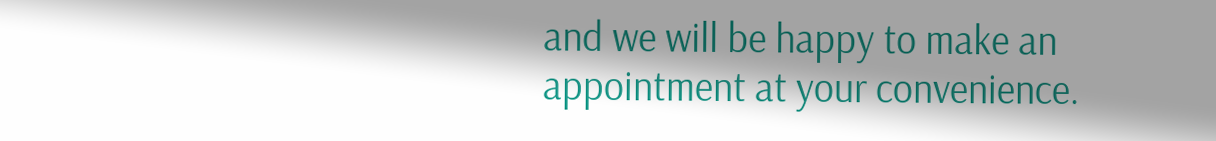and we will be happy to make an appointment at your convenience.